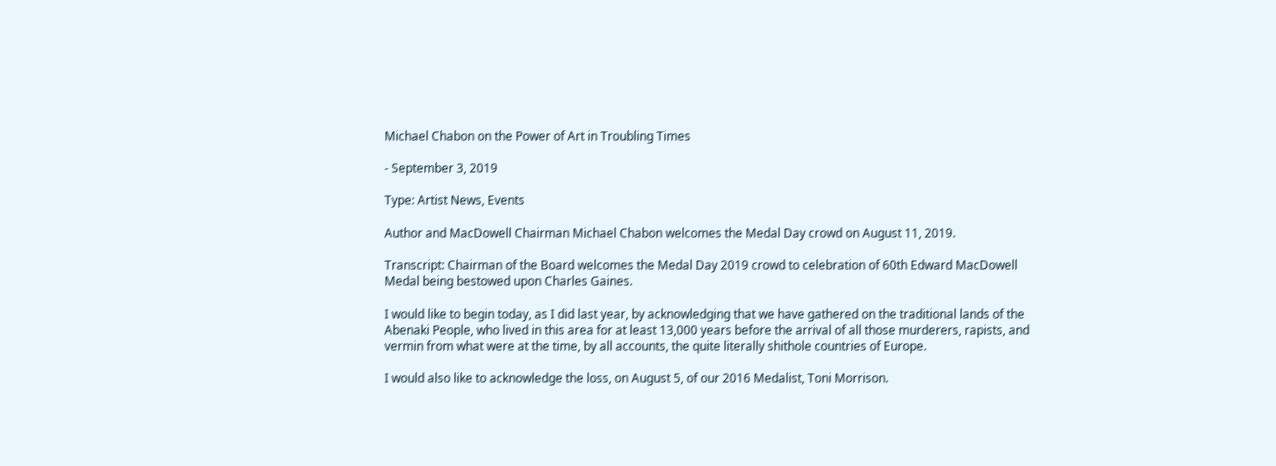Michael Chabon on the Power of Art in Troubling Times

- September 3, 2019

Type: Artist News, Events

Author and MacDowell Chairman Michael Chabon welcomes the Medal Day crowd on August 11, 2019.

Transcript: Chairman of the Board welcomes the Medal Day 2019 crowd to celebration of 60th Edward MacDowell Medal being bestowed upon Charles Gaines.

I would like to begin today, as I did last year, by acknowledging that we have gathered on the traditional lands of the Abenaki People, who lived in this area for at least 13,000 years before the arrival of all those murderers, rapists, and vermin from what were at the time, by all accounts, the quite literally shithole countries of Europe.

I would also like to acknowledge the loss, on August 5, of our 2016 Medalist, Toni Morrison.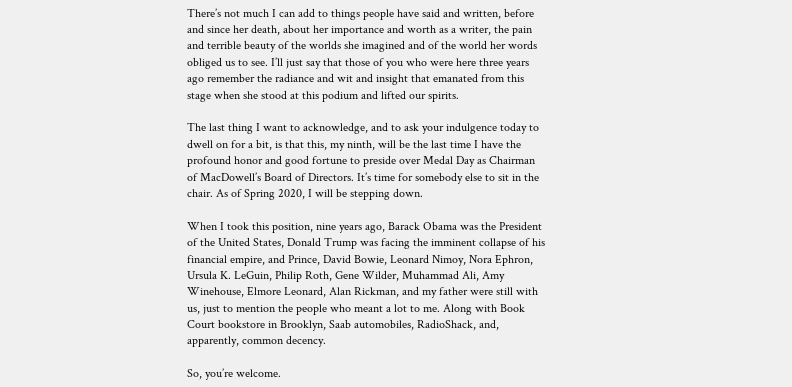There’s not much I can add to things people have said and written, before and since her death, about her importance and worth as a writer, the pain and terrible beauty of the worlds she imagined and of the world her words obliged us to see. I’ll just say that those of you who were here three years ago remember the radiance and wit and insight that emanated from this stage when she stood at this podium and lifted our spirits.

The last thing I want to acknowledge, and to ask your indulgence today to dwell on for a bit, is that this, my ninth, will be the last time I have the profound honor and good fortune to preside over Medal Day as Chairman of MacDowell’s Board of Directors. It’s time for somebody else to sit in the chair. As of Spring 2020, I will be stepping down.

When I took this position, nine years ago, Barack Obama was the President of the United States, Donald Trump was facing the imminent collapse of his financial empire, and Prince, David Bowie, Leonard Nimoy, Nora Ephron, Ursula K. LeGuin, Philip Roth, Gene Wilder, Muhammad Ali, Amy Winehouse, Elmore Leonard, Alan Rickman, and my father were still with us, just to mention the people who meant a lot to me. Along with Book Court bookstore in Brooklyn, Saab automobiles, RadioShack, and, apparently, common decency.

So, you’re welcome.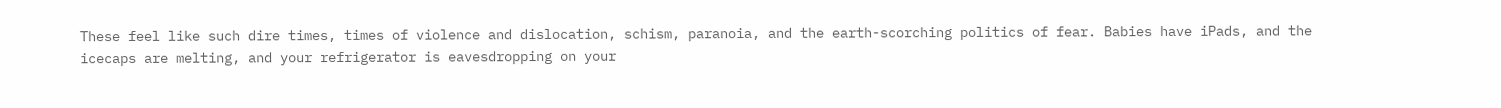These feel like such dire times, times of violence and dislocation, schism, paranoia, and the earth-scorching politics of fear. Babies have iPads, and the icecaps are melting, and your refrigerator is eavesdropping on your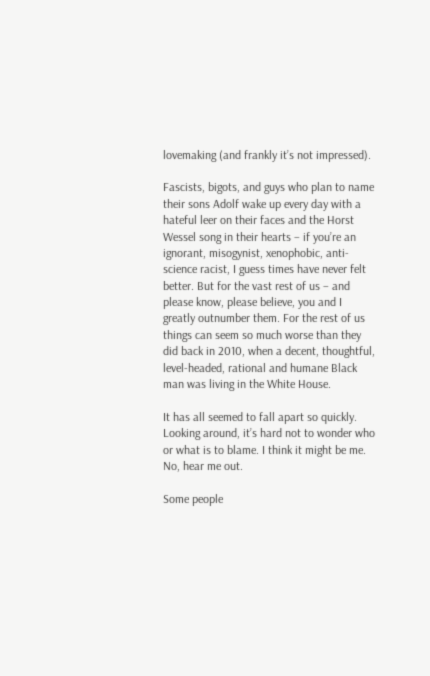lovemaking (and frankly it’s not impressed).

Fascists, bigots, and guys who plan to name their sons Adolf wake up every day with a hateful leer on their faces and the Horst Wessel song in their hearts – if you’re an ignorant, misogynist, xenophobic, anti-science racist, I guess times have never felt better. But for the vast rest of us – and please know, please believe, you and I greatly outnumber them. For the rest of us things can seem so much worse than they did back in 2010, when a decent, thoughtful, level-headed, rational and humane Black man was living in the White House.

It has all seemed to fall apart so quickly. Looking around, it’s hard not to wonder who or what is to blame. I think it might be me. No, hear me out.

Some people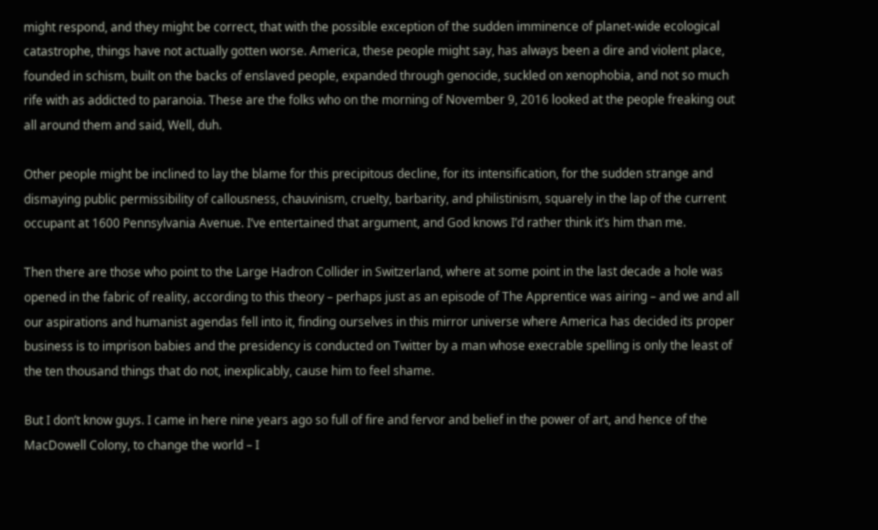might respond, and they might be correct, that with the possible exception of the sudden imminence of planet-wide ecological catastrophe, things have not actually gotten worse. America, these people might say, has always been a dire and violent place, founded in schism, built on the backs of enslaved people, expanded through genocide, suckled on xenophobia, and not so much rife with as addicted to paranoia. These are the folks who on the morning of November 9, 2016 looked at the people freaking out all around them and said, Well, duh.

Other people might be inclined to lay the blame for this precipitous decline, for its intensification, for the sudden strange and dismaying public permissibility of callousness, chauvinism, cruelty, barbarity, and philistinism, squarely in the lap of the current occupant at 1600 Pennsylvania Avenue. I’ve entertained that argument, and God knows I’d rather think it’s him than me.

Then there are those who point to the Large Hadron Collider in Switzerland, where at some point in the last decade a hole was opened in the fabric of reality, according to this theory – perhaps just as an episode of The Apprentice was airing – and we and all our aspirations and humanist agendas fell into it, finding ourselves in this mirror universe where America has decided its proper business is to imprison babies and the presidency is conducted on Twitter by a man whose execrable spelling is only the least of the ten thousand things that do not, inexplicably, cause him to feel shame.

But I don’t know guys. I came in here nine years ago so full of fire and fervor and belief in the power of art, and hence of the MacDowell Colony, to change the world – I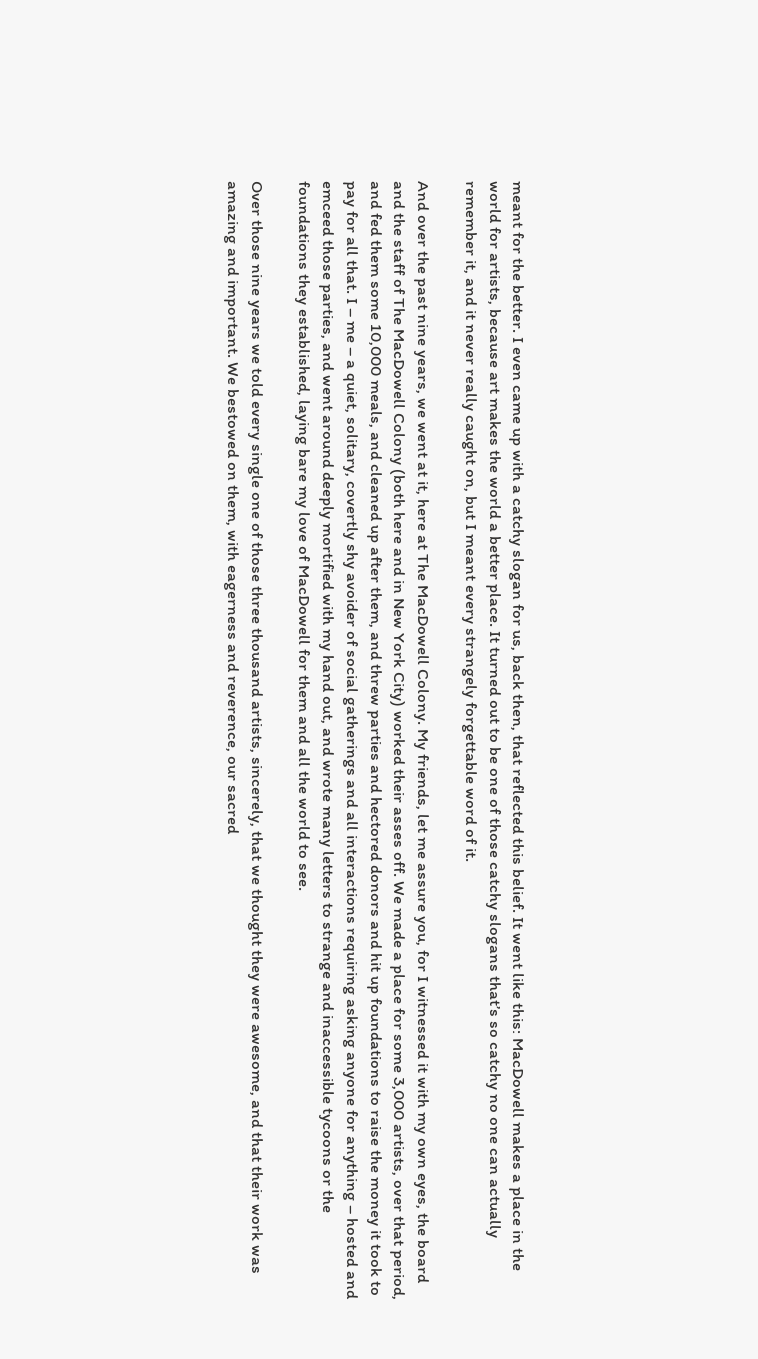meant for the better. I even came up with a catchy slogan for us, back then, that reflected this belief. It went like this: MacDowell makes a place in the world for artists, because art makes the world a better place. It turned out to be one of those catchy slogans that’s so catchy no one can actually remember it, and it never really caught on, but I meant every strangely forgettable word of it.

And over the past nine years, we went at it, here at The MacDowell Colony. My friends, let me assure you, for I witnessed it with my own eyes, the board and the staff of The MacDowell Colony (both here and in New York City) worked their asses off. We made a place for some 3,000 artists, over that period, and fed them some 10,000 meals, and cleaned up after them, and threw parties and hectored donors and hit up foundations to raise the money it took to pay for all that. I – me – a quiet, solitary, covertly shy avoider of social gatherings and all interactions requiring asking anyone for anything – hosted and emceed those parties, and went around deeply mortified with my hand out, and wrote many letters to strange and inaccessible tycoons or the foundations they established, laying bare my love of MacDowell for them and all the world to see.

Over those nine years we told every single one of those three thousand artists, sincerely, that we thought they were awesome, and that their work was amazing and important. We bestowed on them, with eagerness and reverence, our sacred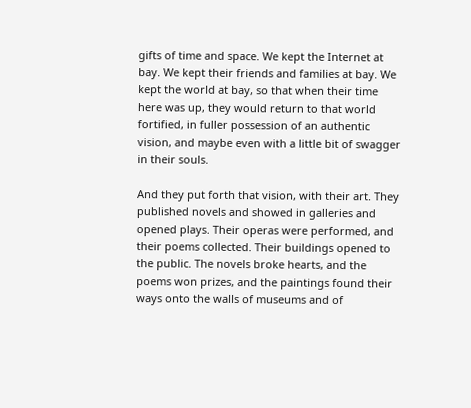gifts of time and space. We kept the Internet at bay. We kept their friends and families at bay. We kept the world at bay, so that when their time here was up, they would return to that world fortified, in fuller possession of an authentic vision, and maybe even with a little bit of swagger in their souls.

And they put forth that vision, with their art. They published novels and showed in galleries and opened plays. Their operas were performed, and their poems collected. Their buildings opened to the public. The novels broke hearts, and the poems won prizes, and the paintings found their ways onto the walls of museums and of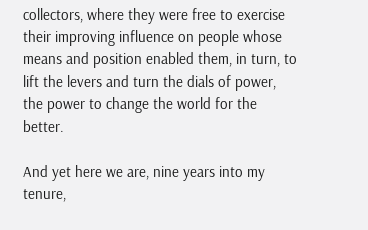collectors, where they were free to exercise their improving influence on people whose means and position enabled them, in turn, to lift the levers and turn the dials of power, the power to change the world for the better.

And yet here we are, nine years into my tenure,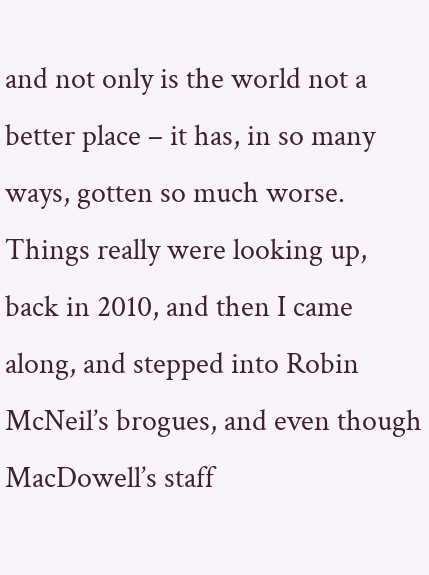and not only is the world not a better place – it has, in so many ways, gotten so much worse. Things really were looking up, back in 2010, and then I came along, and stepped into Robin McNeil’s brogues, and even though MacDowell’s staff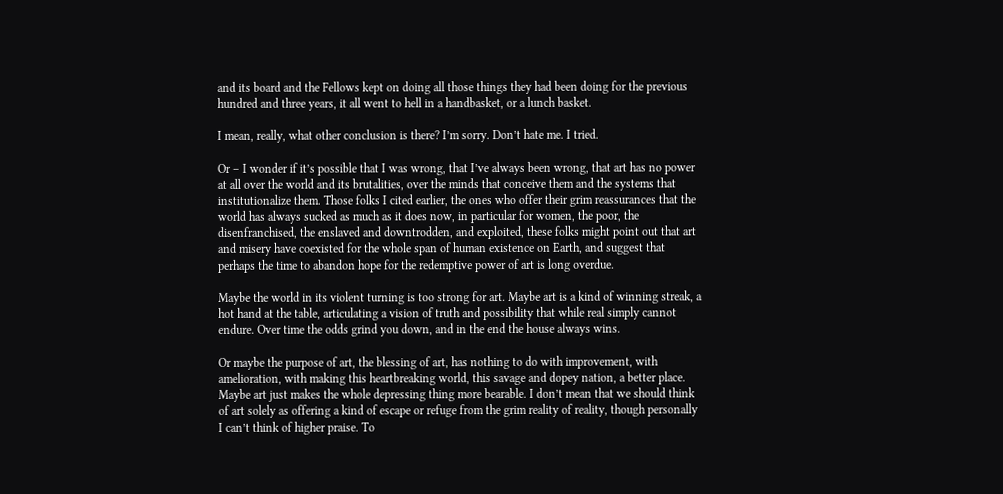and its board and the Fellows kept on doing all those things they had been doing for the previous hundred and three years, it all went to hell in a handbasket, or a lunch basket.

I mean, really, what other conclusion is there? I’m sorry. Don’t hate me. I tried.

Or – I wonder if it’s possible that I was wrong, that I’ve always been wrong, that art has no power at all over the world and its brutalities, over the minds that conceive them and the systems that institutionalize them. Those folks I cited earlier, the ones who offer their grim reassurances that the world has always sucked as much as it does now, in particular for women, the poor, the disenfranchised, the enslaved and downtrodden, and exploited, these folks might point out that art and misery have coexisted for the whole span of human existence on Earth, and suggest that perhaps the time to abandon hope for the redemptive power of art is long overdue.

Maybe the world in its violent turning is too strong for art. Maybe art is a kind of winning streak, a hot hand at the table, articulating a vision of truth and possibility that while real simply cannot endure. Over time the odds grind you down, and in the end the house always wins.

Or maybe the purpose of art, the blessing of art, has nothing to do with improvement, with amelioration, with making this heartbreaking world, this savage and dopey nation, a better place. Maybe art just makes the whole depressing thing more bearable. I don’t mean that we should think of art solely as offering a kind of escape or refuge from the grim reality of reality, though personally I can’t think of higher praise. To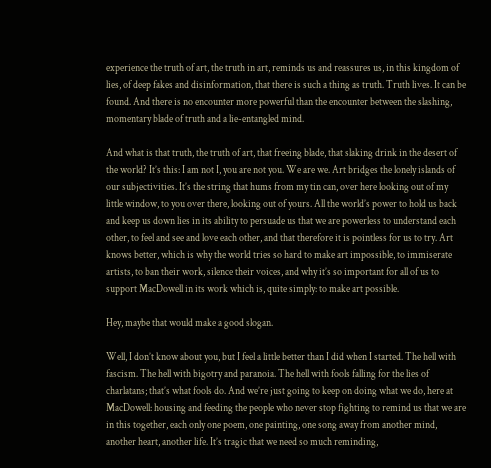experience the truth of art, the truth in art, reminds us and reassures us, in this kingdom of lies, of deep fakes and disinformation, that there is such a thing as truth. Truth lives. It can be found. And there is no encounter more powerful than the encounter between the slashing, momentary blade of truth and a lie-entangled mind.

And what is that truth, the truth of art, that freeing blade, that slaking drink in the desert of the world? It’s this: I am not I, you are not you. We are we. Art bridges the lonely islands of our subjectivities. It’s the string that hums from my tin can, over here looking out of my little window, to you over there, looking out of yours. All the world’s power to hold us back and keep us down lies in its ability to persuade us that we are powerless to understand each other, to feel and see and love each other, and that therefore it is pointless for us to try. Art knows better, which is why the world tries so hard to make art impossible, to immiserate artists, to ban their work, silence their voices, and why it’s so important for all of us to support MacDowell in its work which is, quite simply: to make art possible.

Hey, maybe that would make a good slogan.

Well, I don’t know about you, but I feel a little better than I did when I started. The hell with fascism. The hell with bigotry and paranoia. The hell with fools falling for the lies of charlatans; that’s what fools do. And we’re just going to keep on doing what we do, here at MacDowell: housing and feeding the people who never stop fighting to remind us that we are in this together, each only one poem, one painting, one song away from another mind, another heart, another life. It’s tragic that we need so much reminding,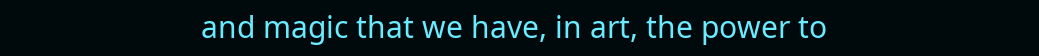and magic that we have, in art, the power to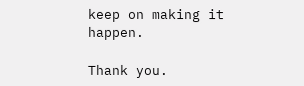keep on making it happen.

Thank you.